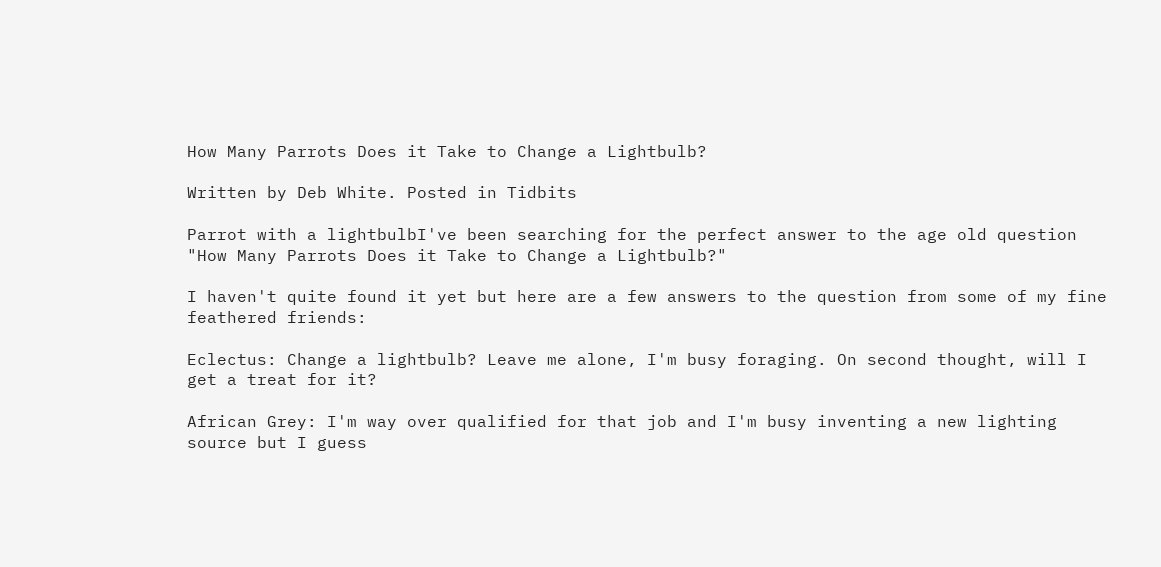How Many Parrots Does it Take to Change a Lightbulb?

Written by Deb White. Posted in Tidbits

Parrot with a lightbulbI've been searching for the perfect answer to the age old question "How Many Parrots Does it Take to Change a Lightbulb?"

I haven't quite found it yet but here are a few answers to the question from some of my fine feathered friends:

Eclectus: Change a lightbulb? Leave me alone, I'm busy foraging. On second thought, will I get a treat for it?

African Grey: I'm way over qualified for that job and I'm busy inventing a new lighting source but I guess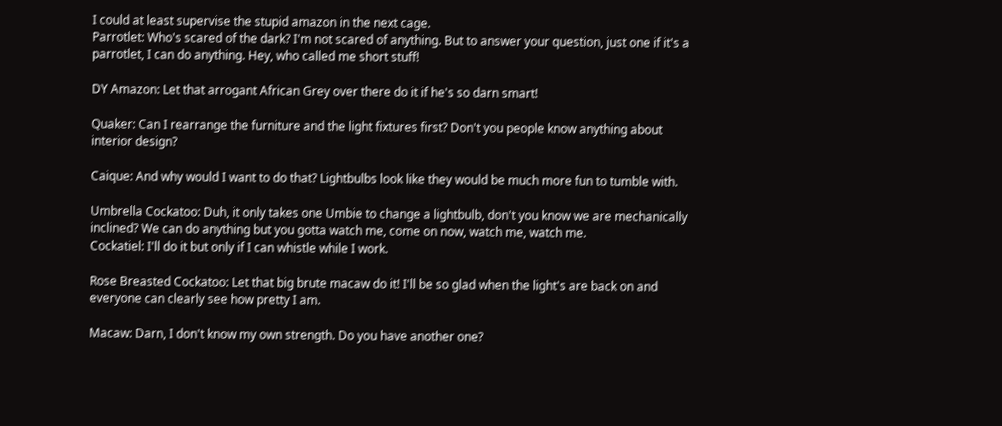I could at least supervise the stupid amazon in the next cage.
Parrotlet: Who's scared of the dark? I'm not scared of anything. But to answer your question, just one if it's a parrotlet, I can do anything. Hey, who called me short stuff!

DY Amazon: Let that arrogant African Grey over there do it if he's so darn smart!

Quaker: Can I rearrange the furniture and the light fixtures first? Don't you people know anything about interior design?

Caique: And why would I want to do that? Lightbulbs look like they would be much more fun to tumble with.

Umbrella Cockatoo: Duh, it only takes one Umbie to change a lightbulb, don't you know we are mechanically inclined? We can do anything but you gotta watch me, come on now, watch me, watch me.
Cockatiel: I'll do it but only if I can whistle while I work.

Rose Breasted Cockatoo: Let that big brute macaw do it! I'll be so glad when the light's are back on and everyone can clearly see how pretty I am.

Macaw: Darn, I don't know my own strength. Do you have another one?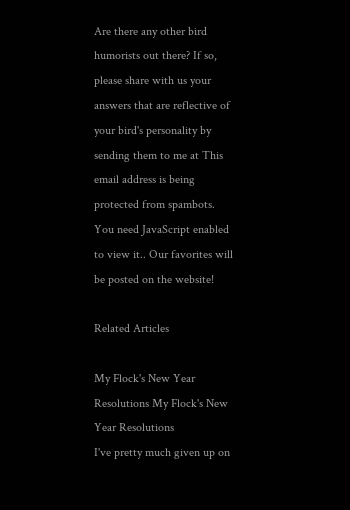Are there any other bird humorists out there? If so, please share with us your answers that are reflective of your bird's personality by sending them to me at This email address is being protected from spambots. You need JavaScript enabled to view it.. Our favorites will be posted on the website!

Related Articles

My Flock's New Year Resolutions My Flock's New Year Resolutions
I've pretty much given up on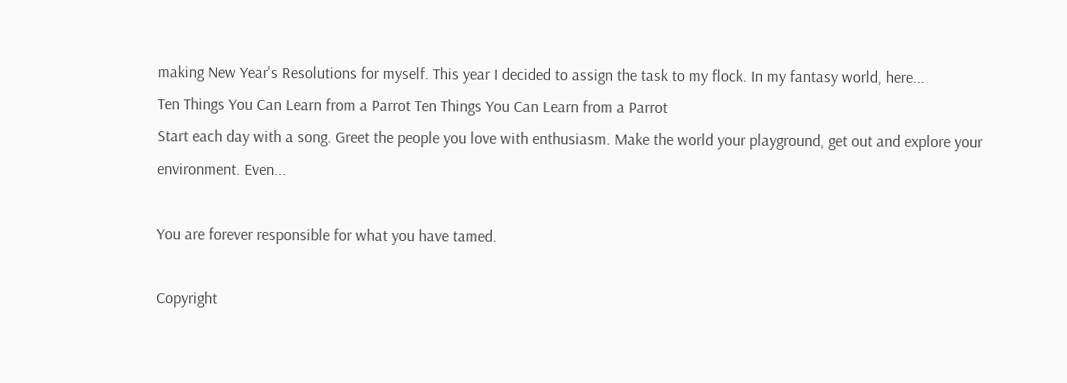making New Year's Resolutions for myself. This year I decided to assign the task to my flock. In my fantasy world, here...
Ten Things You Can Learn from a Parrot Ten Things You Can Learn from a Parrot
Start each day with a song. Greet the people you love with enthusiasm. Make the world your playground, get out and explore your environment. Even...

You are forever responsible for what you have tamed.

Copyright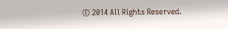© 2014 All Rights Reserved.